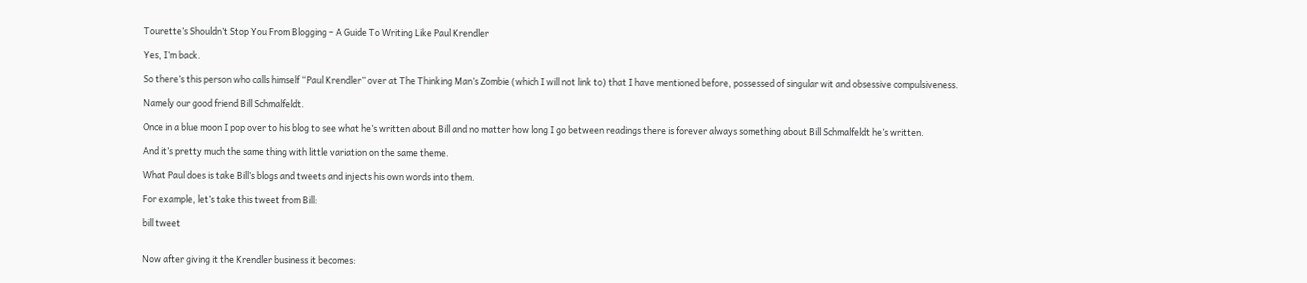Tourette’s Shouldn’t Stop You From Blogging – A Guide To Writing Like Paul Krendler

Yes, I’m back.

So there’s this person who calls himself “Paul Krendler” over at The Thinking Man’s Zombie (which I will not link to) that I have mentioned before, possessed of singular wit and obsessive compulsiveness.

Namely our good friend Bill Schmalfeldt.

Once in a blue moon I pop over to his blog to see what he’s written about Bill and no matter how long I go between readings there is forever always something about Bill Schmalfeldt he’s written.

And it’s pretty much the same thing with little variation on the same theme.

What Paul does is take Bill’s blogs and tweets and injects his own words into them.

For example, let’s take this tweet from Bill:

bill tweet


Now after giving it the Krendler business it becomes: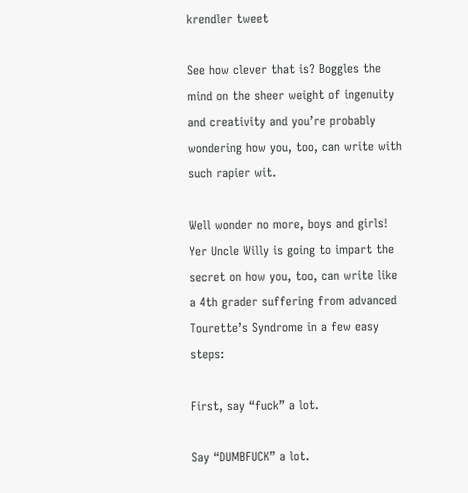krendler tweet

See how clever that is? Boggles the mind on the sheer weight of ingenuity and creativity and you’re probably wondering how you, too, can write with such rapier wit.

Well wonder no more, boys and girls! Yer Uncle Willy is going to impart the secret on how you, too, can write like a 4th grader suffering from advanced Tourette’s Syndrome in a few easy steps:

First, say “fuck” a lot.

Say “DUMBFUCK” a lot.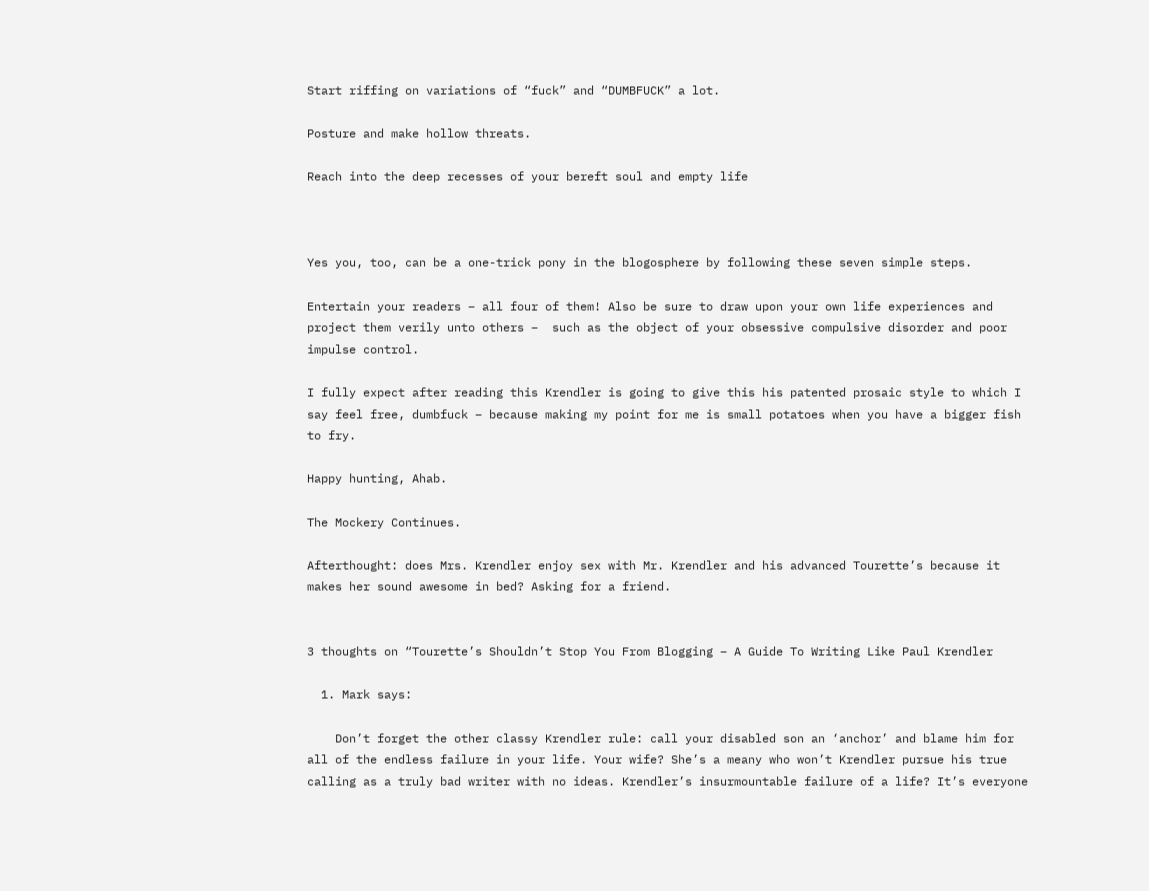Start riffing on variations of “fuck” and “DUMBFUCK” a lot.

Posture and make hollow threats.

Reach into the deep recesses of your bereft soul and empty life



Yes you, too, can be a one-trick pony in the blogosphere by following these seven simple steps.

Entertain your readers – all four of them! Also be sure to draw upon your own life experiences and project them verily unto others –  such as the object of your obsessive compulsive disorder and poor impulse control.

I fully expect after reading this Krendler is going to give this his patented prosaic style to which I say feel free, dumbfuck – because making my point for me is small potatoes when you have a bigger fish to fry.

Happy hunting, Ahab.

The Mockery Continues.

Afterthought: does Mrs. Krendler enjoy sex with Mr. Krendler and his advanced Tourette’s because it makes her sound awesome in bed? Asking for a friend.


3 thoughts on “Tourette’s Shouldn’t Stop You From Blogging – A Guide To Writing Like Paul Krendler

  1. Mark says:

    Don’t forget the other classy Krendler rule: call your disabled son an ‘anchor’ and blame him for all of the endless failure in your life. Your wife? She’s a meany who won’t Krendler pursue his true calling as a truly bad writer with no ideas. Krendler’s insurmountable failure of a life? It’s everyone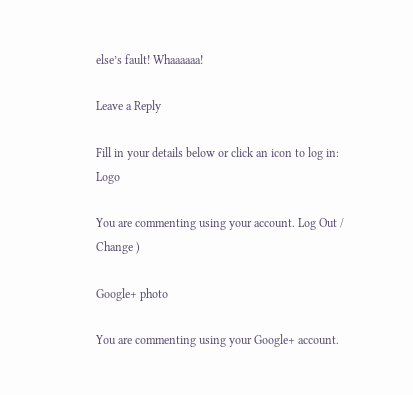else’s fault! Whaaaaaa!

Leave a Reply

Fill in your details below or click an icon to log in: Logo

You are commenting using your account. Log Out /  Change )

Google+ photo

You are commenting using your Google+ account.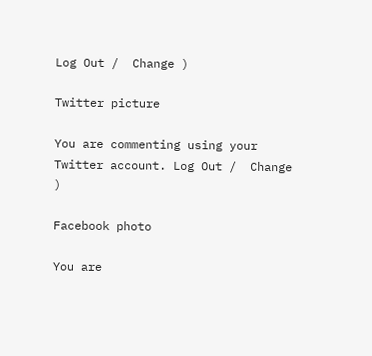Log Out /  Change )

Twitter picture

You are commenting using your Twitter account. Log Out /  Change )

Facebook photo

You are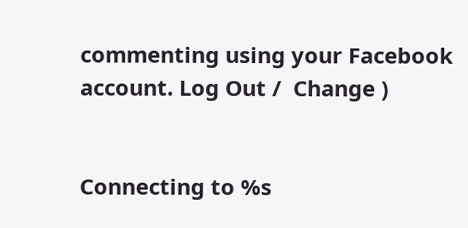commenting using your Facebook account. Log Out /  Change )


Connecting to %s